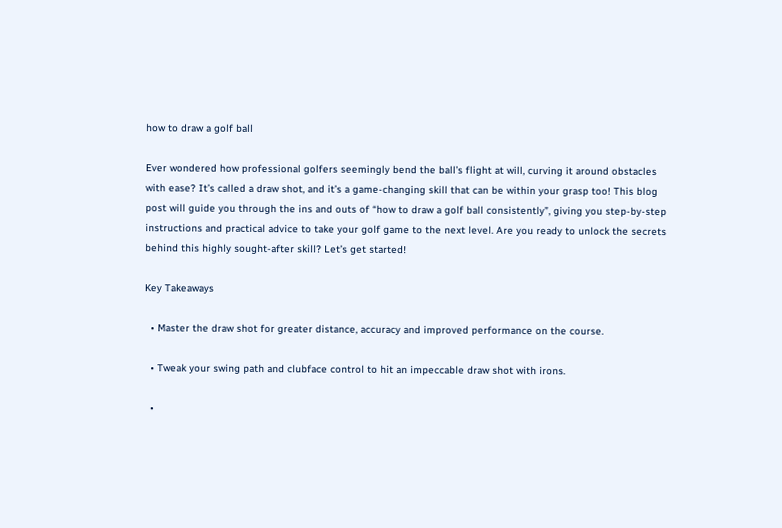how to draw a golf ball

Ever wondered how professional golfers seemingly bend the ball’s flight at will, curving it around obstacles with ease? It’s called a draw shot, and it’s a game-changing skill that can be within your grasp too! This blog post will guide you through the ins and outs of “how to draw a golf ball consistently”, giving you step-by-step instructions and practical advice to take your golf game to the next level. Are you ready to unlock the secrets behind this highly sought-after skill? Let’s get started!

Key Takeaways

  • Master the draw shot for greater distance, accuracy and improved performance on the course.

  • Tweak your swing path and clubface control to hit an impeccable draw shot with irons.

  •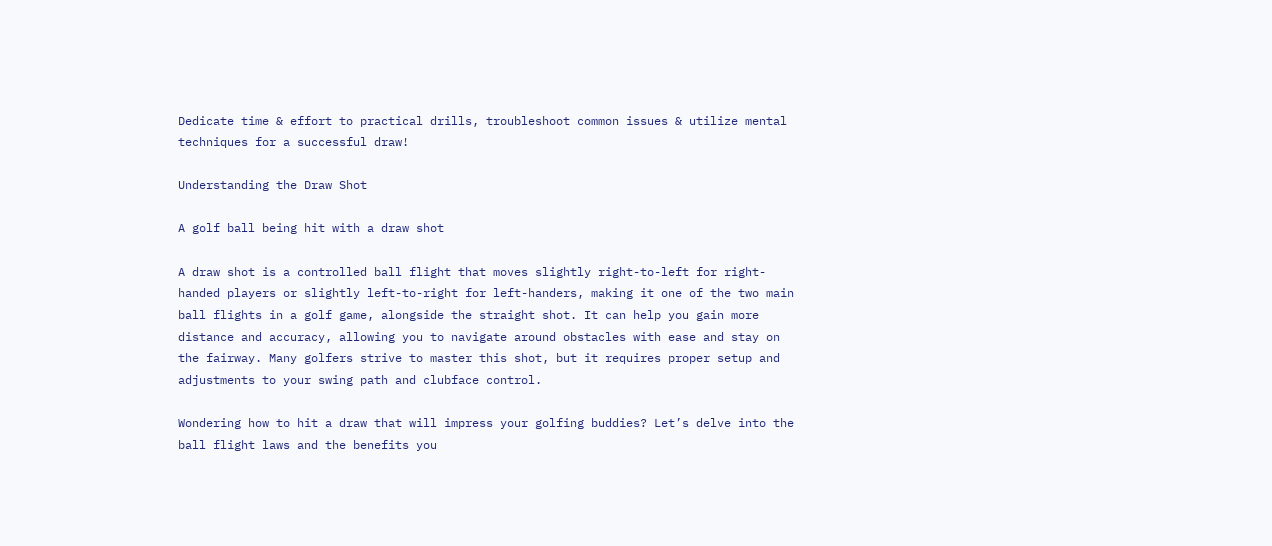Dedicate time & effort to practical drills, troubleshoot common issues & utilize mental techniques for a successful draw!

Understanding the Draw Shot

A golf ball being hit with a draw shot

A draw shot is a controlled ball flight that moves slightly right-to-left for right-handed players or slightly left-to-right for left-handers, making it one of the two main ball flights in a golf game, alongside the straight shot. It can help you gain more distance and accuracy, allowing you to navigate around obstacles with ease and stay on the fairway. Many golfers strive to master this shot, but it requires proper setup and adjustments to your swing path and clubface control.

Wondering how to hit a draw that will impress your golfing buddies? Let’s delve into the ball flight laws and the benefits you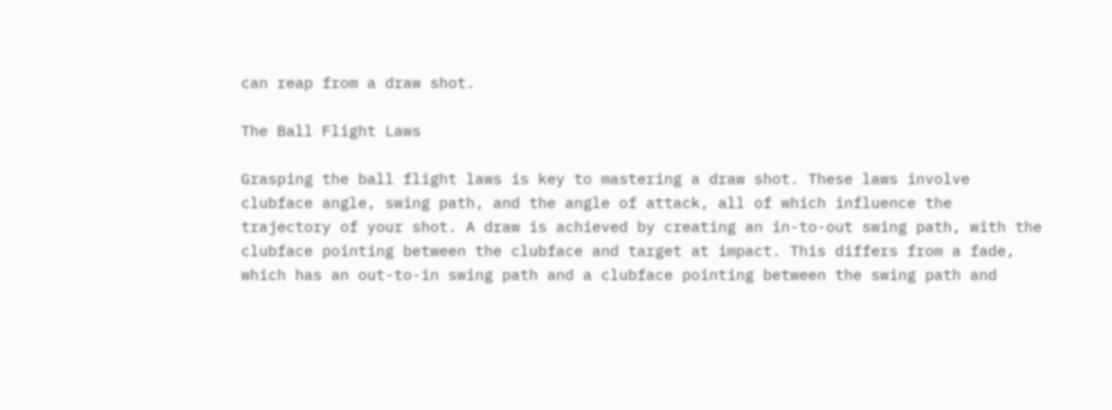can reap from a draw shot.

The Ball Flight Laws

Grasping the ball flight laws is key to mastering a draw shot. These laws involve clubface angle, swing path, and the angle of attack, all of which influence the trajectory of your shot. A draw is achieved by creating an in-to-out swing path, with the clubface pointing between the clubface and target at impact. This differs from a fade, which has an out-to-in swing path and a clubface pointing between the swing path and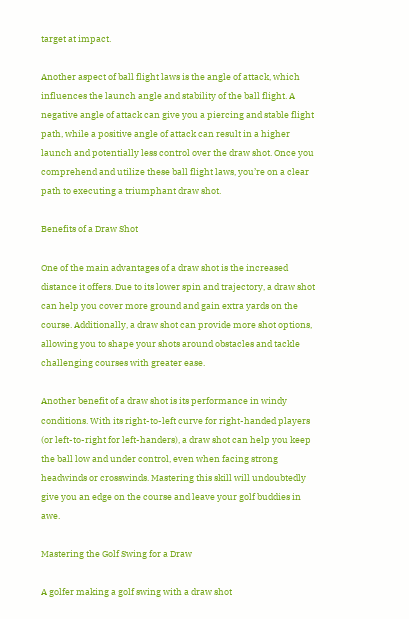target at impact.

Another aspect of ball flight laws is the angle of attack, which influences the launch angle and stability of the ball flight. A negative angle of attack can give you a piercing and stable flight path, while a positive angle of attack can result in a higher launch and potentially less control over the draw shot. Once you comprehend and utilize these ball flight laws, you’re on a clear path to executing a triumphant draw shot.

Benefits of a Draw Shot

One of the main advantages of a draw shot is the increased distance it offers. Due to its lower spin and trajectory, a draw shot can help you cover more ground and gain extra yards on the course. Additionally, a draw shot can provide more shot options, allowing you to shape your shots around obstacles and tackle challenging courses with greater ease.

Another benefit of a draw shot is its performance in windy conditions. With its right-to-left curve for right-handed players (or left-to-right for left-handers), a draw shot can help you keep the ball low and under control, even when facing strong headwinds or crosswinds. Mastering this skill will undoubtedly give you an edge on the course and leave your golf buddies in awe.

Mastering the Golf Swing for a Draw

A golfer making a golf swing with a draw shot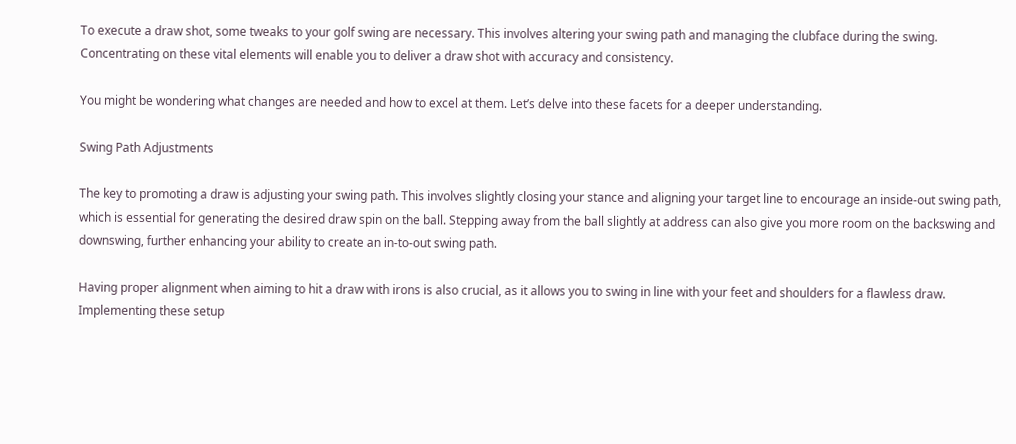To execute a draw shot, some tweaks to your golf swing are necessary. This involves altering your swing path and managing the clubface during the swing. Concentrating on these vital elements will enable you to deliver a draw shot with accuracy and consistency.

You might be wondering what changes are needed and how to excel at them. Let’s delve into these facets for a deeper understanding.

Swing Path Adjustments

The key to promoting a draw is adjusting your swing path. This involves slightly closing your stance and aligning your target line to encourage an inside-out swing path, which is essential for generating the desired draw spin on the ball. Stepping away from the ball slightly at address can also give you more room on the backswing and downswing, further enhancing your ability to create an in-to-out swing path.

Having proper alignment when aiming to hit a draw with irons is also crucial, as it allows you to swing in line with your feet and shoulders for a flawless draw. Implementing these setup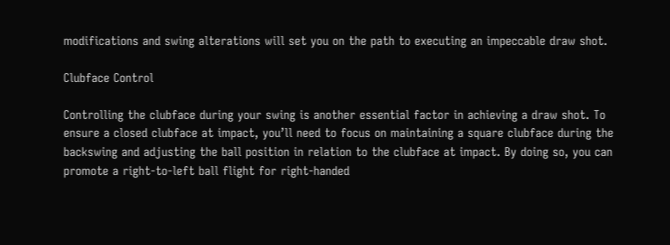modifications and swing alterations will set you on the path to executing an impeccable draw shot.

Clubface Control

Controlling the clubface during your swing is another essential factor in achieving a draw shot. To ensure a closed clubface at impact, you’ll need to focus on maintaining a square clubface during the backswing and adjusting the ball position in relation to the clubface at impact. By doing so, you can promote a right-to-left ball flight for right-handed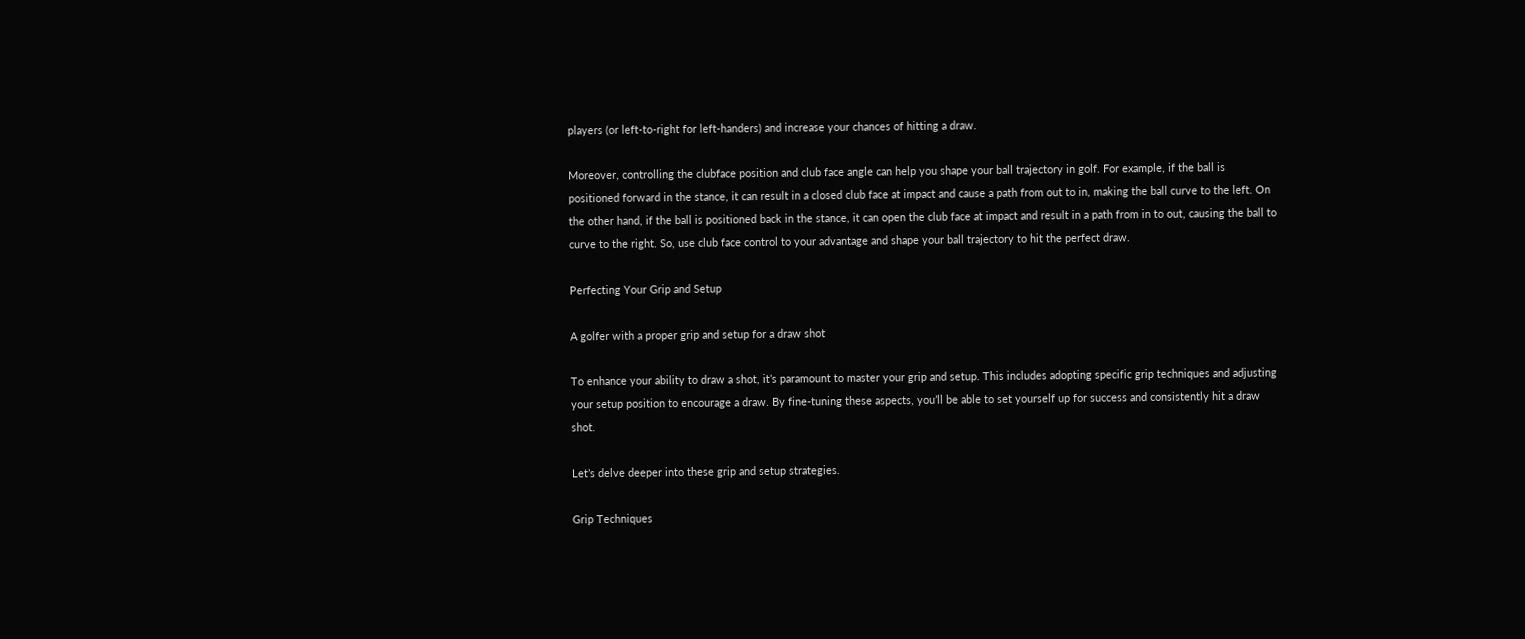players (or left-to-right for left-handers) and increase your chances of hitting a draw.

Moreover, controlling the clubface position and club face angle can help you shape your ball trajectory in golf. For example, if the ball is positioned forward in the stance, it can result in a closed club face at impact and cause a path from out to in, making the ball curve to the left. On the other hand, if the ball is positioned back in the stance, it can open the club face at impact and result in a path from in to out, causing the ball to curve to the right. So, use club face control to your advantage and shape your ball trajectory to hit the perfect draw.

Perfecting Your Grip and Setup

A golfer with a proper grip and setup for a draw shot

To enhance your ability to draw a shot, it’s paramount to master your grip and setup. This includes adopting specific grip techniques and adjusting your setup position to encourage a draw. By fine-tuning these aspects, you’ll be able to set yourself up for success and consistently hit a draw shot.

Let’s delve deeper into these grip and setup strategies.

Grip Techniques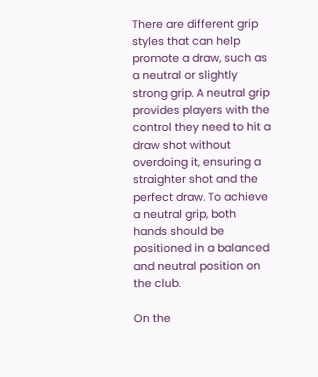There are different grip styles that can help promote a draw, such as a neutral or slightly strong grip. A neutral grip provides players with the control they need to hit a draw shot without overdoing it, ensuring a straighter shot and the perfect draw. To achieve a neutral grip, both hands should be positioned in a balanced and neutral position on the club.

On the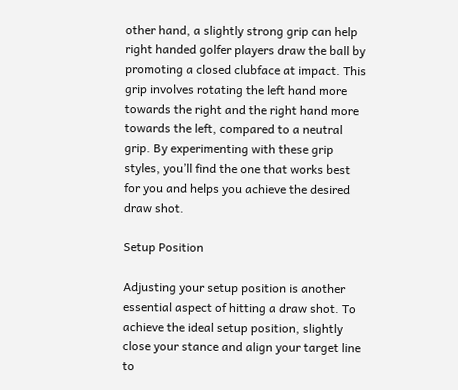other hand, a slightly strong grip can help right handed golfer players draw the ball by promoting a closed clubface at impact. This grip involves rotating the left hand more towards the right and the right hand more towards the left, compared to a neutral grip. By experimenting with these grip styles, you’ll find the one that works best for you and helps you achieve the desired draw shot.

Setup Position

Adjusting your setup position is another essential aspect of hitting a draw shot. To achieve the ideal setup position, slightly close your stance and align your target line to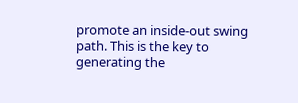promote an inside-out swing path. This is the key to generating the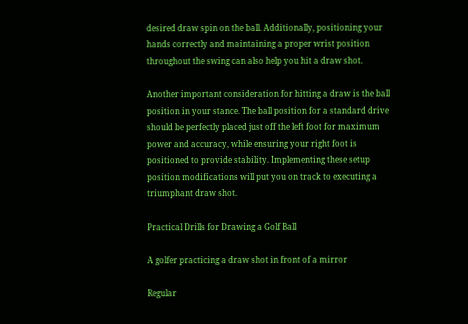desired draw spin on the ball. Additionally, positioning your hands correctly and maintaining a proper wrist position throughout the swing can also help you hit a draw shot.

Another important consideration for hitting a draw is the ball position in your stance. The ball position for a standard drive should be perfectly placed just off the left foot for maximum power and accuracy, while ensuring your right foot is positioned to provide stability. Implementing these setup position modifications will put you on track to executing a triumphant draw shot.

Practical Drills for Drawing a Golf Ball

A golfer practicing a draw shot in front of a mirror

Regular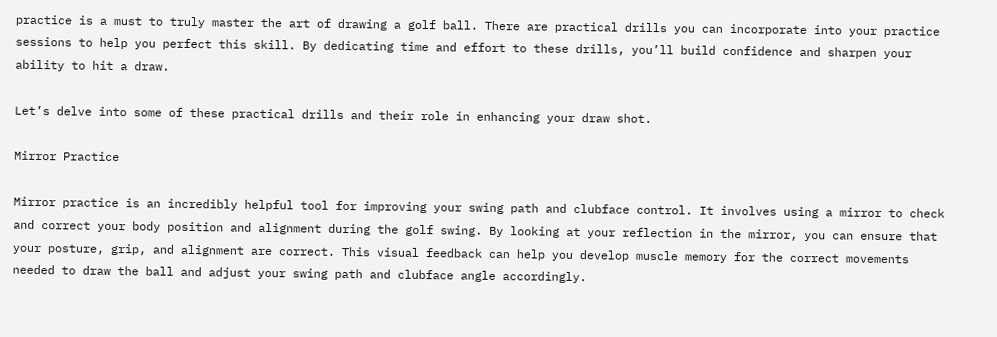practice is a must to truly master the art of drawing a golf ball. There are practical drills you can incorporate into your practice sessions to help you perfect this skill. By dedicating time and effort to these drills, you’ll build confidence and sharpen your ability to hit a draw.

Let’s delve into some of these practical drills and their role in enhancing your draw shot.

Mirror Practice

Mirror practice is an incredibly helpful tool for improving your swing path and clubface control. It involves using a mirror to check and correct your body position and alignment during the golf swing. By looking at your reflection in the mirror, you can ensure that your posture, grip, and alignment are correct. This visual feedback can help you develop muscle memory for the correct movements needed to draw the ball and adjust your swing path and clubface angle accordingly.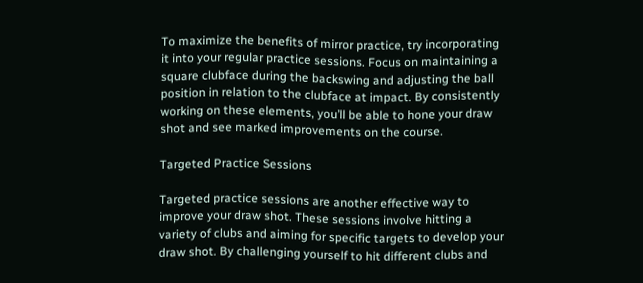To maximize the benefits of mirror practice, try incorporating it into your regular practice sessions. Focus on maintaining a square clubface during the backswing and adjusting the ball position in relation to the clubface at impact. By consistently working on these elements, you’ll be able to hone your draw shot and see marked improvements on the course.

Targeted Practice Sessions

Targeted practice sessions are another effective way to improve your draw shot. These sessions involve hitting a variety of clubs and aiming for specific targets to develop your draw shot. By challenging yourself to hit different clubs and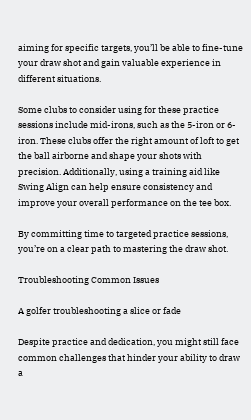aiming for specific targets, you’ll be able to fine-tune your draw shot and gain valuable experience in different situations.

Some clubs to consider using for these practice sessions include mid-irons, such as the 5-iron or 6-iron. These clubs offer the right amount of loft to get the ball airborne and shape your shots with precision. Additionally, using a training aid like Swing Align can help ensure consistency and improve your overall performance on the tee box.

By committing time to targeted practice sessions, you’re on a clear path to mastering the draw shot.

Troubleshooting Common Issues

A golfer troubleshooting a slice or fade

Despite practice and dedication, you might still face common challenges that hinder your ability to draw a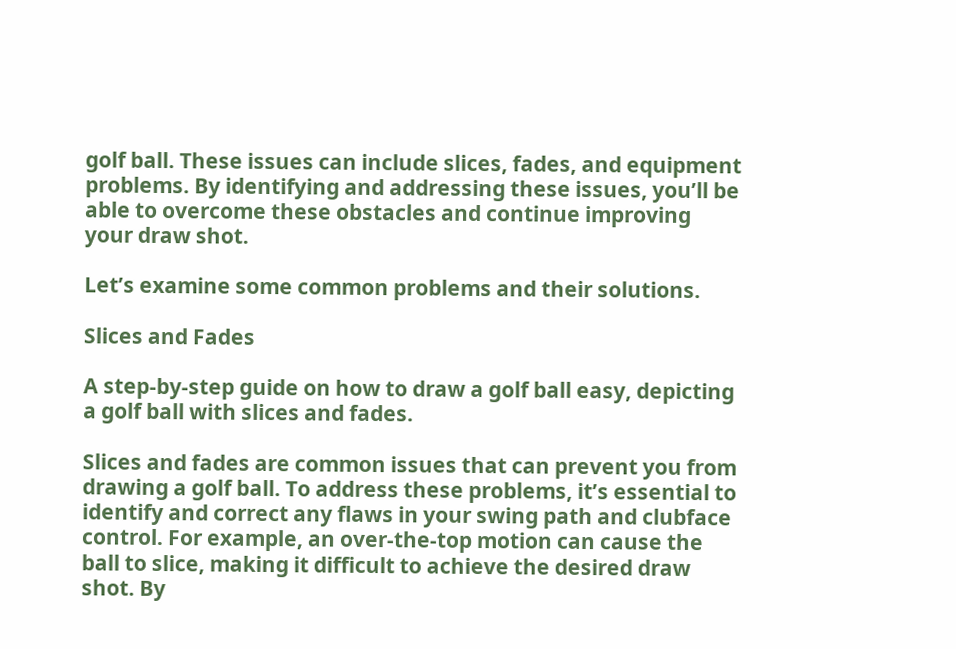golf ball. These issues can include slices, fades, and equipment problems. By identifying and addressing these issues, you’ll be able to overcome these obstacles and continue improving your draw shot.

Let’s examine some common problems and their solutions.

Slices and Fades

A step-by-step guide on how to draw a golf ball easy, depicting a golf ball with slices and fades.

Slices and fades are common issues that can prevent you from drawing a golf ball. To address these problems, it’s essential to identify and correct any flaws in your swing path and clubface control. For example, an over-the-top motion can cause the ball to slice, making it difficult to achieve the desired draw shot. By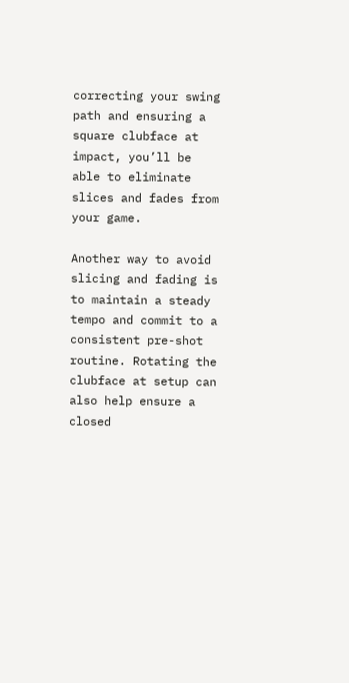correcting your swing path and ensuring a square clubface at impact, you’ll be able to eliminate slices and fades from your game.

Another way to avoid slicing and fading is to maintain a steady tempo and commit to a consistent pre-shot routine. Rotating the clubface at setup can also help ensure a closed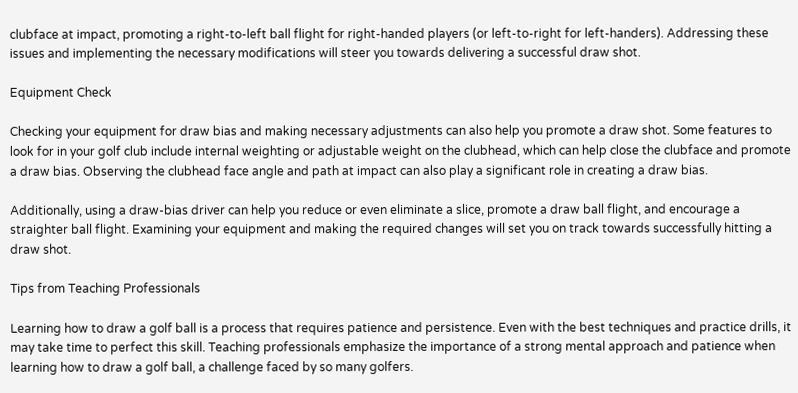clubface at impact, promoting a right-to-left ball flight for right-handed players (or left-to-right for left-handers). Addressing these issues and implementing the necessary modifications will steer you towards delivering a successful draw shot.

Equipment Check

Checking your equipment for draw bias and making necessary adjustments can also help you promote a draw shot. Some features to look for in your golf club include internal weighting or adjustable weight on the clubhead, which can help close the clubface and promote a draw bias. Observing the clubhead face angle and path at impact can also play a significant role in creating a draw bias.

Additionally, using a draw-bias driver can help you reduce or even eliminate a slice, promote a draw ball flight, and encourage a straighter ball flight. Examining your equipment and making the required changes will set you on track towards successfully hitting a draw shot.

Tips from Teaching Professionals

Learning how to draw a golf ball is a process that requires patience and persistence. Even with the best techniques and practice drills, it may take time to perfect this skill. Teaching professionals emphasize the importance of a strong mental approach and patience when learning how to draw a golf ball, a challenge faced by so many golfers.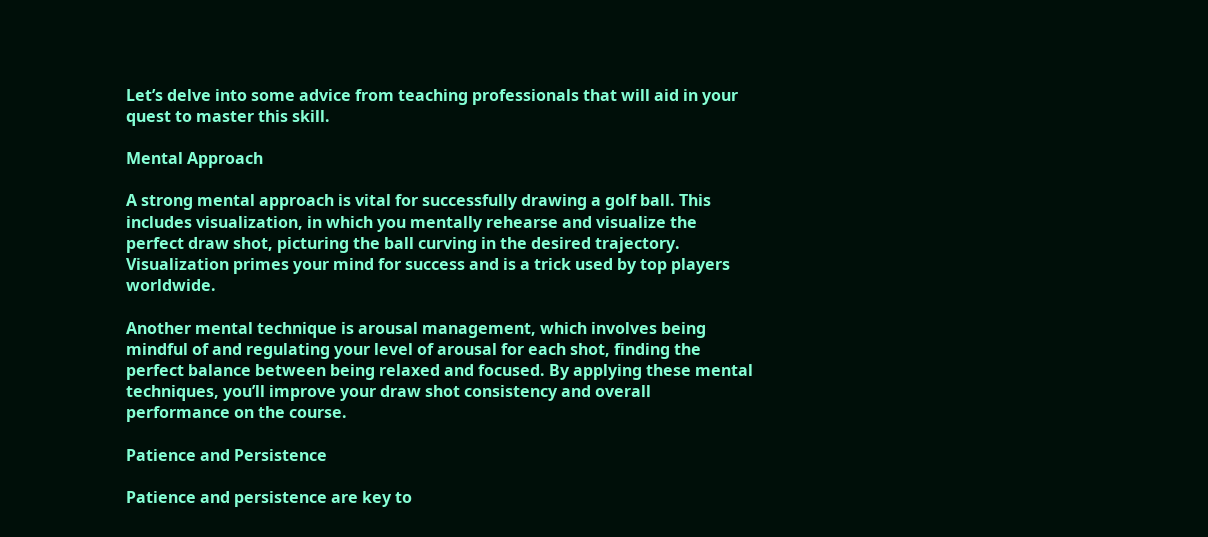Let’s delve into some advice from teaching professionals that will aid in your quest to master this skill.

Mental Approach

A strong mental approach is vital for successfully drawing a golf ball. This includes visualization, in which you mentally rehearse and visualize the perfect draw shot, picturing the ball curving in the desired trajectory. Visualization primes your mind for success and is a trick used by top players worldwide.

Another mental technique is arousal management, which involves being mindful of and regulating your level of arousal for each shot, finding the perfect balance between being relaxed and focused. By applying these mental techniques, you’ll improve your draw shot consistency and overall performance on the course.

Patience and Persistence

Patience and persistence are key to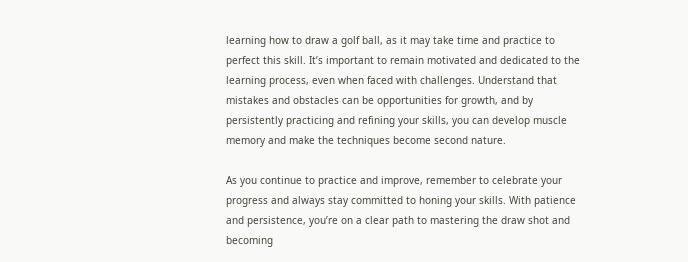learning how to draw a golf ball, as it may take time and practice to perfect this skill. It’s important to remain motivated and dedicated to the learning process, even when faced with challenges. Understand that mistakes and obstacles can be opportunities for growth, and by persistently practicing and refining your skills, you can develop muscle memory and make the techniques become second nature.

As you continue to practice and improve, remember to celebrate your progress and always stay committed to honing your skills. With patience and persistence, you’re on a clear path to mastering the draw shot and becoming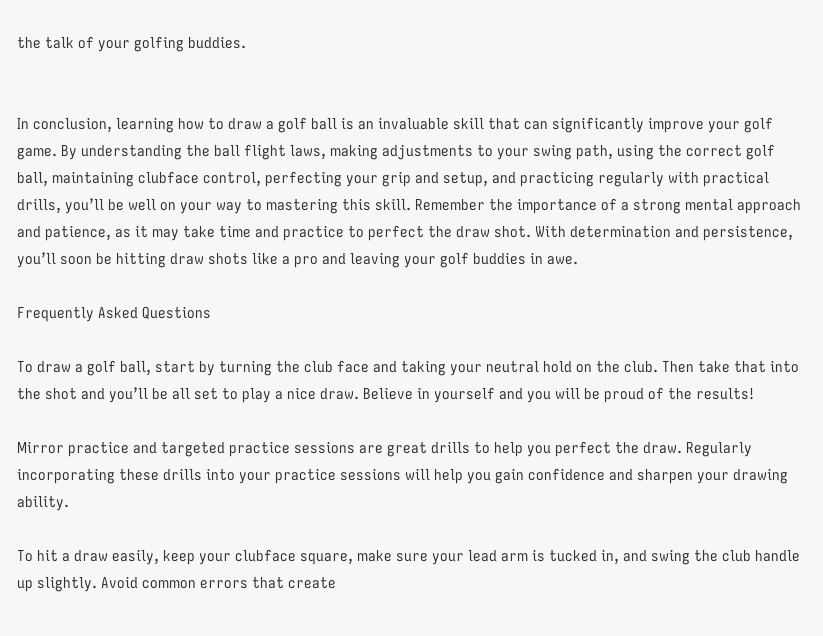the talk of your golfing buddies.


In conclusion, learning how to draw a golf ball is an invaluable skill that can significantly improve your golf game. By understanding the ball flight laws, making adjustments to your swing path, using the correct golf ball, maintaining clubface control, perfecting your grip and setup, and practicing regularly with practical drills, you’ll be well on your way to mastering this skill. Remember the importance of a strong mental approach and patience, as it may take time and practice to perfect the draw shot. With determination and persistence, you’ll soon be hitting draw shots like a pro and leaving your golf buddies in awe.

Frequently Asked Questions

To draw a golf ball, start by turning the club face and taking your neutral hold on the club. Then take that into the shot and you’ll be all set to play a nice draw. Believe in yourself and you will be proud of the results!

Mirror practice and targeted practice sessions are great drills to help you perfect the draw. Regularly incorporating these drills into your practice sessions will help you gain confidence and sharpen your drawing ability.

To hit a draw easily, keep your clubface square, make sure your lead arm is tucked in, and swing the club handle up slightly. Avoid common errors that create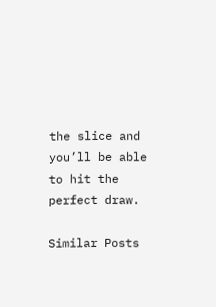the slice and you’ll be able to hit the perfect draw.

Similar Posts